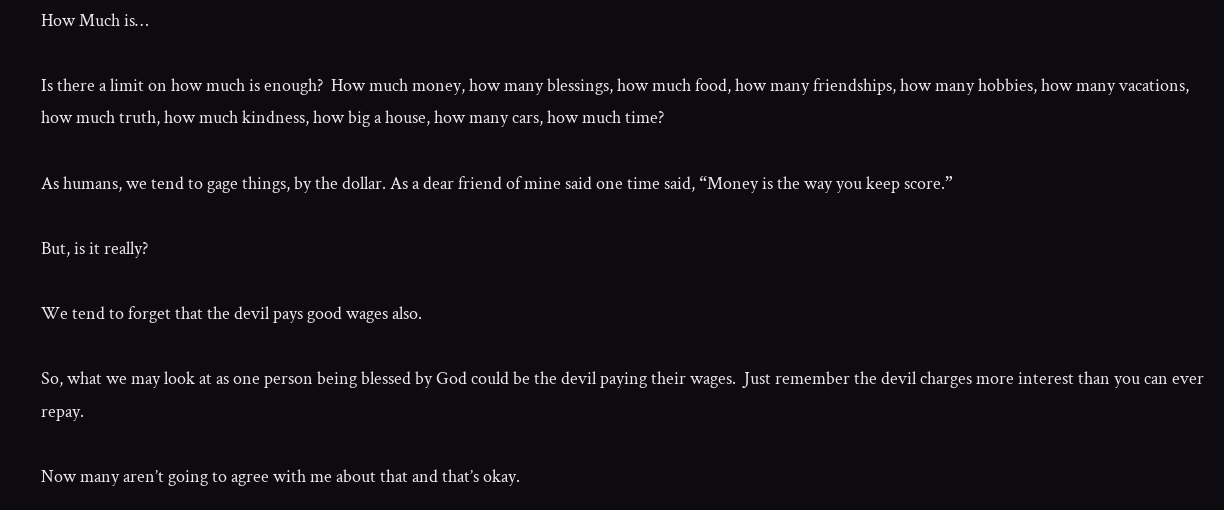How Much is…

Is there a limit on how much is enough?  How much money, how many blessings, how much food, how many friendships, how many hobbies, how many vacations, how much truth, how much kindness, how big a house, how many cars, how much time?

As humans, we tend to gage things, by the dollar. As a dear friend of mine said one time said, “Money is the way you keep score.”

But, is it really?

We tend to forget that the devil pays good wages also.

So, what we may look at as one person being blessed by God could be the devil paying their wages.  Just remember the devil charges more interest than you can ever repay.

Now many aren’t going to agree with me about that and that’s okay.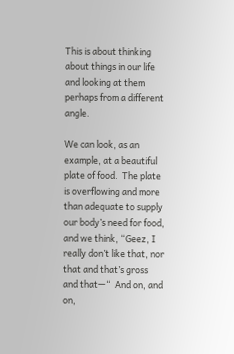This is about thinking about things in our life and looking at them perhaps from a different angle.

We can look, as an example, at a beautiful plate of food.  The plate is overflowing and more than adequate to supply our body’s need for food, and we think, “Geez, I really don’t like that, nor that and that’s gross and that—“  And on, and on,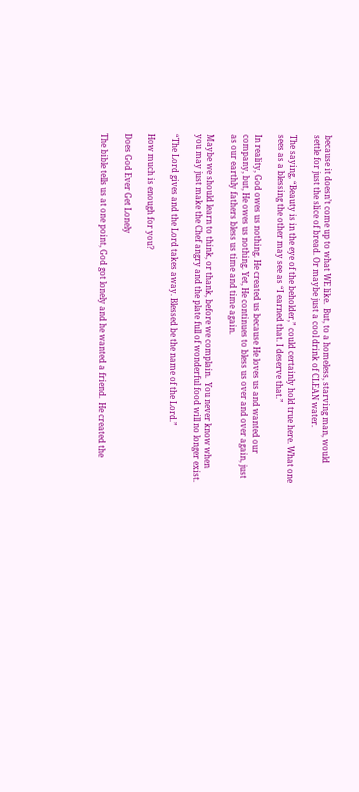because it doesn’t come up to what WE like.  But, to a homeless, starving man, would settle for just the slice of bread. Or maybe just a cool drink of CLEAN water.

The saying, “Beauty is in the eye of the beholder,” could certainly hold true here. What one sees as a blessing the other may see as “I earned that. I deserve that.”

In reality, God owes us nothing. He created us because He loves us and wanted our company, but, He owes us nothing. Yet, He continues to bless us over and over again, just as our earthly fathers bless us time and time again.

Maybe we should learn to think, or thank, before we complain.  You never know when you may just make the Chef angry and the plate full of wonderful food will no longer exist.

“The Lord gives and the Lord takes away. Blessed be the name of the Lord.”

How much is enough for you?

Does God Ever Get Lonely

The bible tells us at one point, God got lonely and he wanted a friend.  He created the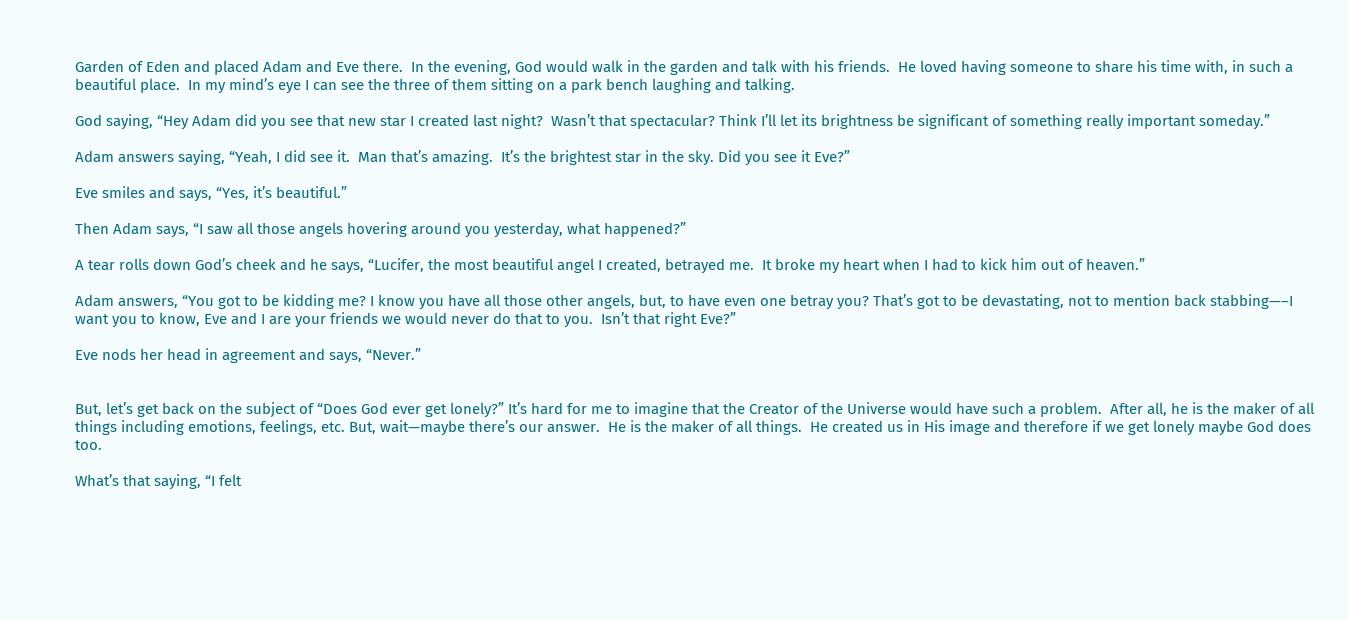Garden of Eden and placed Adam and Eve there.  In the evening, God would walk in the garden and talk with his friends.  He loved having someone to share his time with, in such a beautiful place.  In my mind’s eye I can see the three of them sitting on a park bench laughing and talking.

God saying, “Hey Adam did you see that new star I created last night?  Wasn’t that spectacular? Think I’ll let its brightness be significant of something really important someday.”

Adam answers saying, “Yeah, I did see it.  Man that’s amazing.  It’s the brightest star in the sky. Did you see it Eve?”

Eve smiles and says, “Yes, it’s beautiful.”

Then Adam says, “I saw all those angels hovering around you yesterday, what happened?”

A tear rolls down God’s cheek and he says, “Lucifer, the most beautiful angel I created, betrayed me.  It broke my heart when I had to kick him out of heaven.”

Adam answers, “You got to be kidding me? I know you have all those other angels, but, to have even one betray you? That’s got to be devastating, not to mention back stabbing—–I want you to know, Eve and I are your friends we would never do that to you.  Isn’t that right Eve?”

Eve nods her head in agreement and says, “Never.”


But, let’s get back on the subject of “Does God ever get lonely?” It’s hard for me to imagine that the Creator of the Universe would have such a problem.  After all, he is the maker of all things including emotions, feelings, etc. But, wait—maybe there’s our answer.  He is the maker of all things.  He created us in His image and therefore if we get lonely maybe God does too.

What’s that saying, “I felt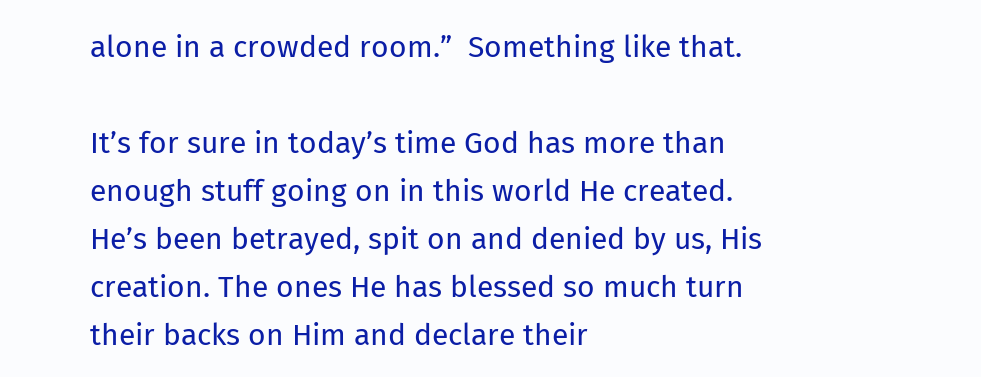alone in a crowded room.”  Something like that.

It’s for sure in today’s time God has more than enough stuff going on in this world He created.  He’s been betrayed, spit on and denied by us, His creation. The ones He has blessed so much turn their backs on Him and declare their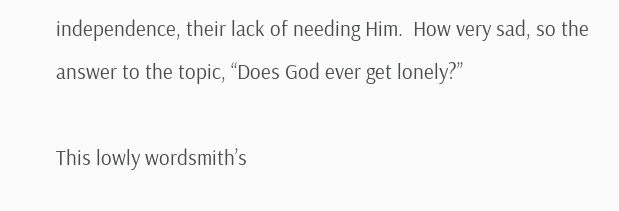independence, their lack of needing Him.  How very sad, so the answer to the topic, “Does God ever get lonely?”

This lowly wordsmith’s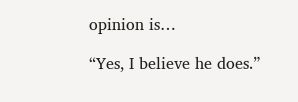opinion is…

“Yes, I believe he does.”